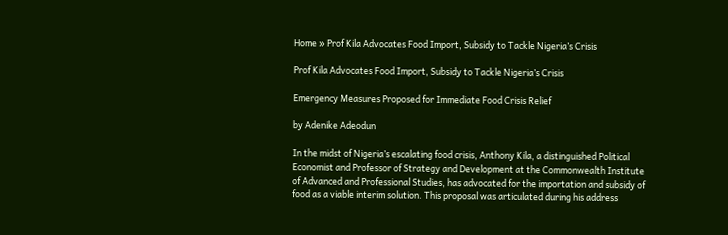Home » Prof Kila Advocates Food Import, Subsidy to Tackle Nigeria’s Crisis

Prof Kila Advocates Food Import, Subsidy to Tackle Nigeria’s Crisis

Emergency Measures Proposed for Immediate Food Crisis Relief

by Adenike Adeodun

In the midst of Nigeria’s escalating food crisis, Anthony Kila, a distinguished Political Economist and Professor of Strategy and Development at the Commonwealth Institute of Advanced and Professional Studies, has advocated for the importation and subsidy of food as a viable interim solution. This proposal was articulated during his address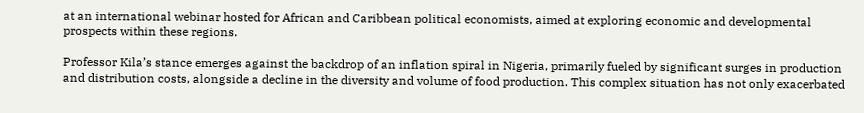at an international webinar hosted for African and Caribbean political economists, aimed at exploring economic and developmental prospects within these regions.

Professor Kila’s stance emerges against the backdrop of an inflation spiral in Nigeria, primarily fueled by significant surges in production and distribution costs, alongside a decline in the diversity and volume of food production. This complex situation has not only exacerbated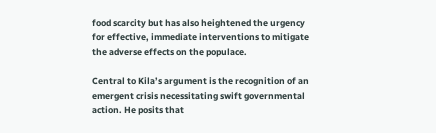food scarcity but has also heightened the urgency for effective, immediate interventions to mitigate the adverse effects on the populace.

Central to Kila’s argument is the recognition of an emergent crisis necessitating swift governmental action. He posits that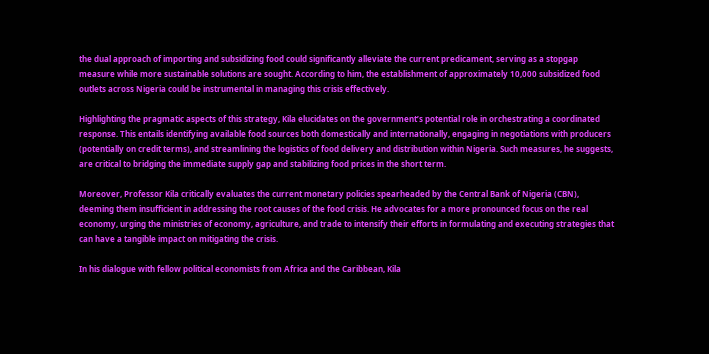the dual approach of importing and subsidizing food could significantly alleviate the current predicament, serving as a stopgap measure while more sustainable solutions are sought. According to him, the establishment of approximately 10,000 subsidized food outlets across Nigeria could be instrumental in managing this crisis effectively.

Highlighting the pragmatic aspects of this strategy, Kila elucidates on the government’s potential role in orchestrating a coordinated response. This entails identifying available food sources both domestically and internationally, engaging in negotiations with producers (potentially on credit terms), and streamlining the logistics of food delivery and distribution within Nigeria. Such measures, he suggests, are critical to bridging the immediate supply gap and stabilizing food prices in the short term.

Moreover, Professor Kila critically evaluates the current monetary policies spearheaded by the Central Bank of Nigeria (CBN), deeming them insufficient in addressing the root causes of the food crisis. He advocates for a more pronounced focus on the real economy, urging the ministries of economy, agriculture, and trade to intensify their efforts in formulating and executing strategies that can have a tangible impact on mitigating the crisis.

In his dialogue with fellow political economists from Africa and the Caribbean, Kila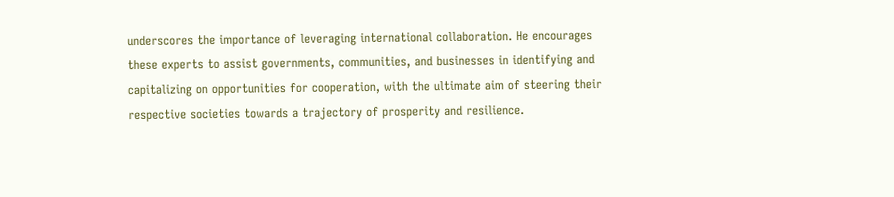underscores the importance of leveraging international collaboration. He encourages these experts to assist governments, communities, and businesses in identifying and capitalizing on opportunities for cooperation, with the ultimate aim of steering their respective societies towards a trajectory of prosperity and resilience.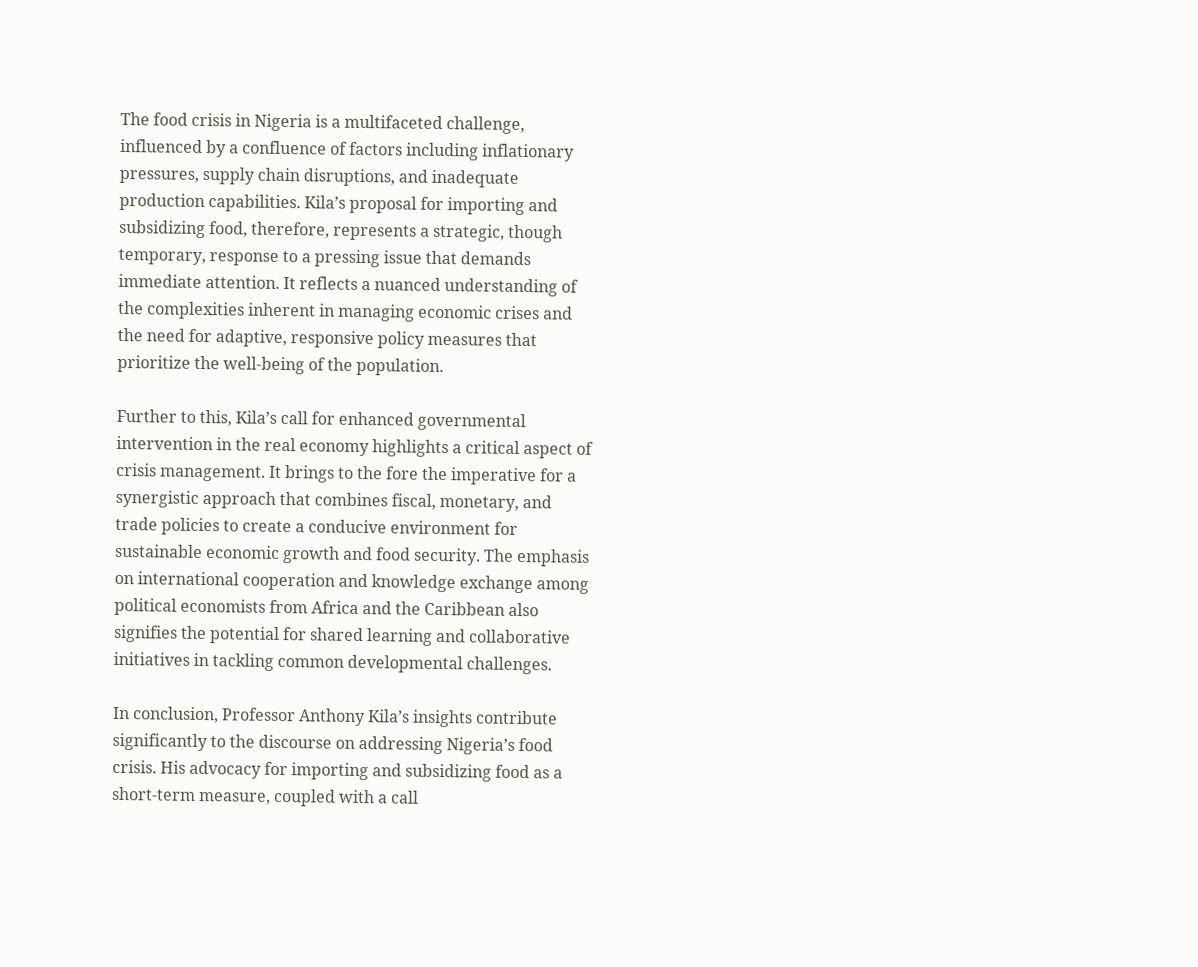The food crisis in Nigeria is a multifaceted challenge, influenced by a confluence of factors including inflationary pressures, supply chain disruptions, and inadequate production capabilities. Kila’s proposal for importing and subsidizing food, therefore, represents a strategic, though temporary, response to a pressing issue that demands immediate attention. It reflects a nuanced understanding of the complexities inherent in managing economic crises and the need for adaptive, responsive policy measures that prioritize the well-being of the population.

Further to this, Kila’s call for enhanced governmental intervention in the real economy highlights a critical aspect of crisis management. It brings to the fore the imperative for a synergistic approach that combines fiscal, monetary, and trade policies to create a conducive environment for sustainable economic growth and food security. The emphasis on international cooperation and knowledge exchange among political economists from Africa and the Caribbean also signifies the potential for shared learning and collaborative initiatives in tackling common developmental challenges.

In conclusion, Professor Anthony Kila’s insights contribute significantly to the discourse on addressing Nigeria’s food crisis. His advocacy for importing and subsidizing food as a short-term measure, coupled with a call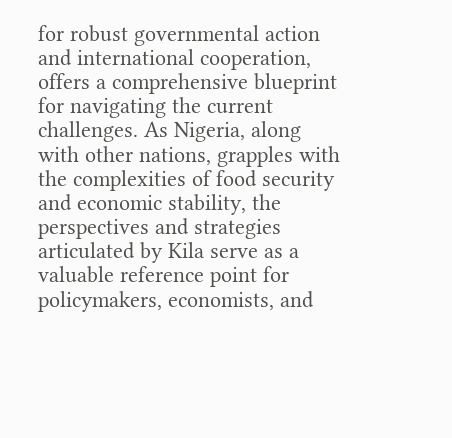for robust governmental action and international cooperation, offers a comprehensive blueprint for navigating the current challenges. As Nigeria, along with other nations, grapples with the complexities of food security and economic stability, the perspectives and strategies articulated by Kila serve as a valuable reference point for policymakers, economists, and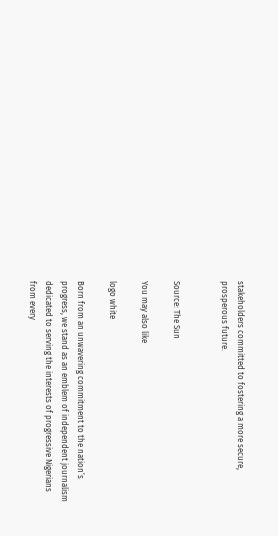stakeholders committed to fostering a more secure, prosperous future.


Source: The Sun

You may also like

logo white

Born from an unwavering commitment to the nation’s progress, we stand as an emblem of independent journalism dedicated to serving the interests of progressive Nigerians from every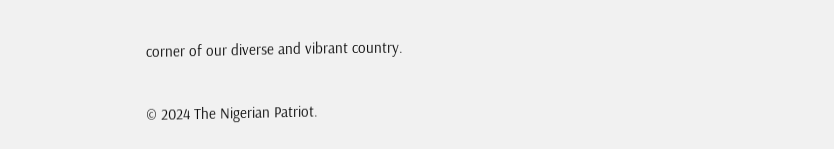corner of our diverse and vibrant country.

© 2024 The Nigerian Patriot.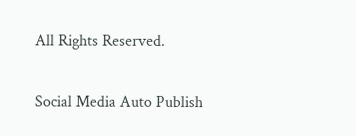All Rights Reserved.

Social Media Auto Publish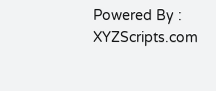Powered By : XYZScripts.com